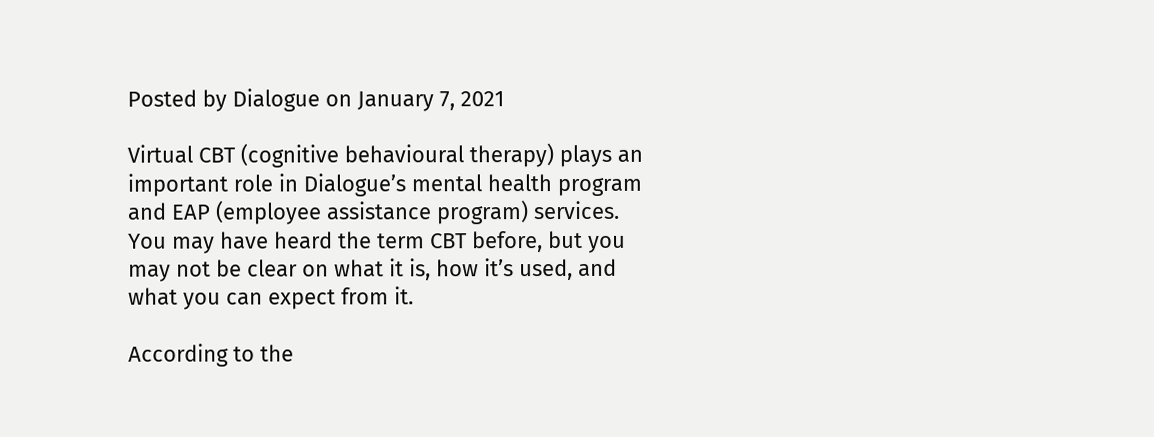Posted by Dialogue on January 7, 2021

Virtual CBT (cognitive behavioural therapy) plays an important role in Dialogue’s mental health program and EAP (employee assistance program) services. You may have heard the term CBT before, but you may not be clear on what it is, how it’s used, and what you can expect from it.

According to the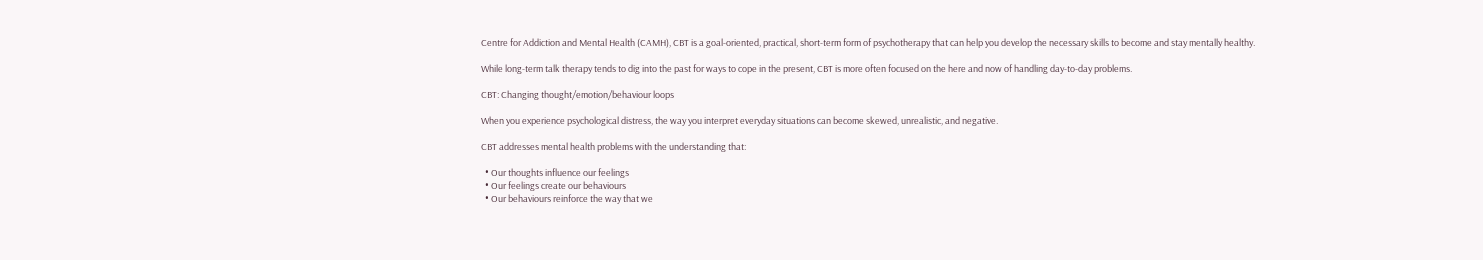Centre for Addiction and Mental Health (CAMH), CBT is a goal-oriented, practical, short-term form of psychotherapy that can help you develop the necessary skills to become and stay mentally healthy.

While long-term talk therapy tends to dig into the past for ways to cope in the present, CBT is more often focused on the here and now of handling day-to-day problems.

CBT: Changing thought/emotion/behaviour loops

When you experience psychological distress, the way you interpret everyday situations can become skewed, unrealistic, and negative.

CBT addresses mental health problems with the understanding that:

  • Our thoughts influence our feelings
  • Our feelings create our behaviours
  • Our behaviours reinforce the way that we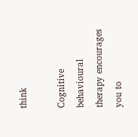think

Cognitive behavioural therapy encourages you to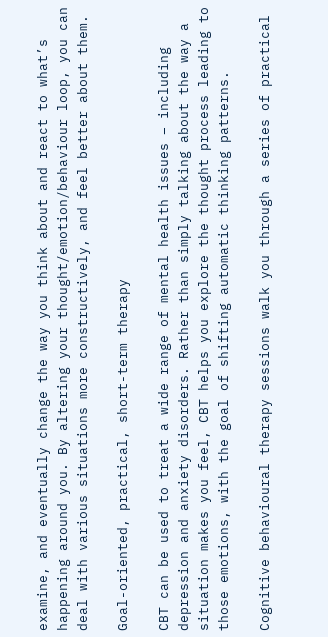examine, and eventually change the way you think about and react to what’s happening around you. By altering your thought/emotion/behaviour loop, you can deal with various situations more constructively, and feel better about them.

Goal-oriented, practical, short-term therapy

CBT can be used to treat a wide range of mental health issues – including depression and anxiety disorders. Rather than simply talking about the way a situation makes you feel, CBT helps you explore the thought process leading to those emotions, with the goal of shifting automatic thinking patterns.

Cognitive behavioural therapy sessions walk you through a series of practical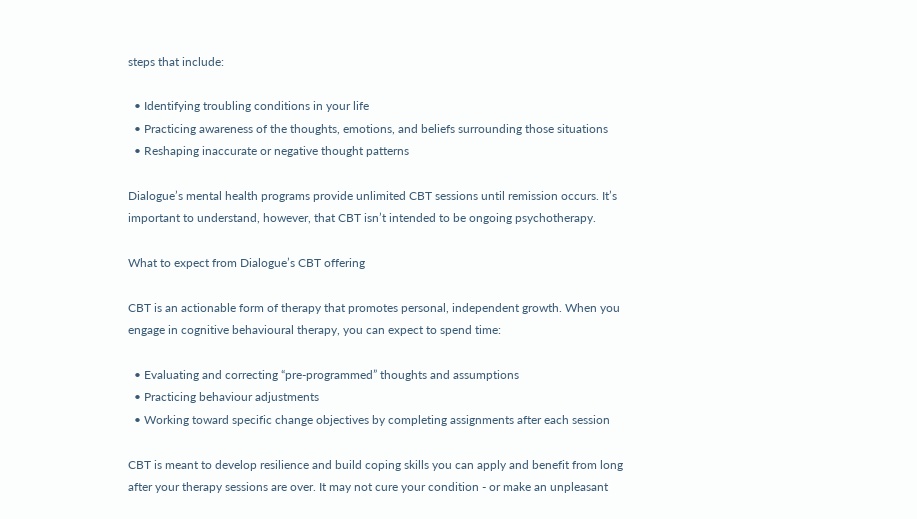steps that include:

  • Identifying troubling conditions in your life
  • Practicing awareness of the thoughts, emotions, and beliefs surrounding those situations
  • Reshaping inaccurate or negative thought patterns

Dialogue’s mental health programs provide unlimited CBT sessions until remission occurs. It’s important to understand, however, that CBT isn’t intended to be ongoing psychotherapy.

What to expect from Dialogue’s CBT offering

CBT is an actionable form of therapy that promotes personal, independent growth. When you engage in cognitive behavioural therapy, you can expect to spend time:

  • Evaluating and correcting “pre-programmed” thoughts and assumptions
  • Practicing behaviour adjustments
  • Working toward specific change objectives by completing assignments after each session

CBT is meant to develop resilience and build coping skills you can apply and benefit from long after your therapy sessions are over. It may not cure your condition - or make an unpleasant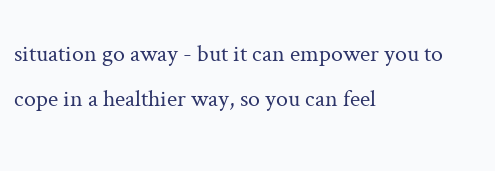situation go away - but it can empower you to cope in a healthier way, so you can feel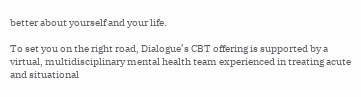better about yourself and your life.

To set you on the right road, Dialogue’s CBT offering is supported by a virtual, multidisciplinary mental health team experienced in treating acute and situational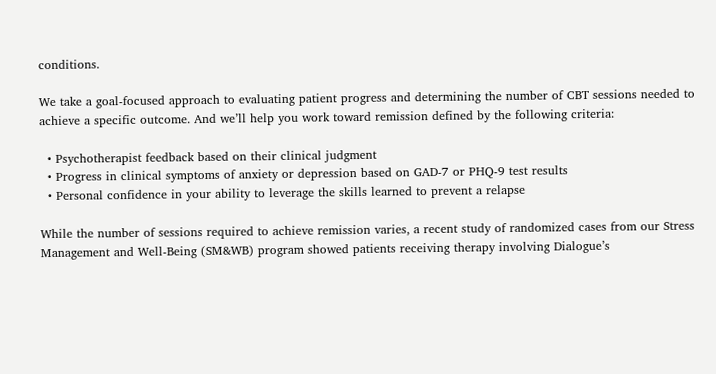conditions.

We take a goal-focused approach to evaluating patient progress and determining the number of CBT sessions needed to achieve a specific outcome. And we’ll help you work toward remission defined by the following criteria:

  • Psychotherapist feedback based on their clinical judgment
  • Progress in clinical symptoms of anxiety or depression based on GAD-7 or PHQ-9 test results
  • Personal confidence in your ability to leverage the skills learned to prevent a relapse

While the number of sessions required to achieve remission varies, a recent study of randomized cases from our Stress Management and Well-Being (SM&WB) program showed patients receiving therapy involving Dialogue’s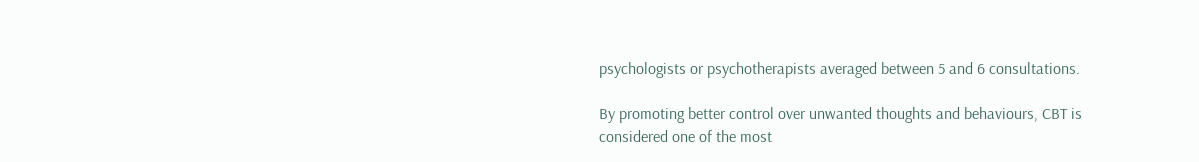psychologists or psychotherapists averaged between 5 and 6 consultations.

By promoting better control over unwanted thoughts and behaviours, CBT is considered one of the most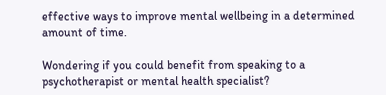effective ways to improve mental wellbeing in a determined amount of time.

Wondering if you could benefit from speaking to a psychotherapist or mental health specialist?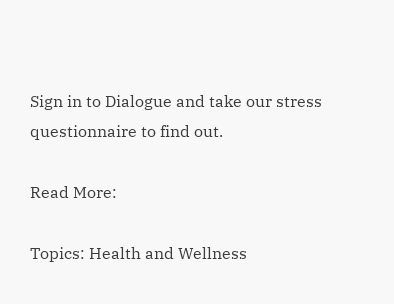Sign in to Dialogue and take our stress questionnaire to find out.

Read More:

Topics: Health and Wellness